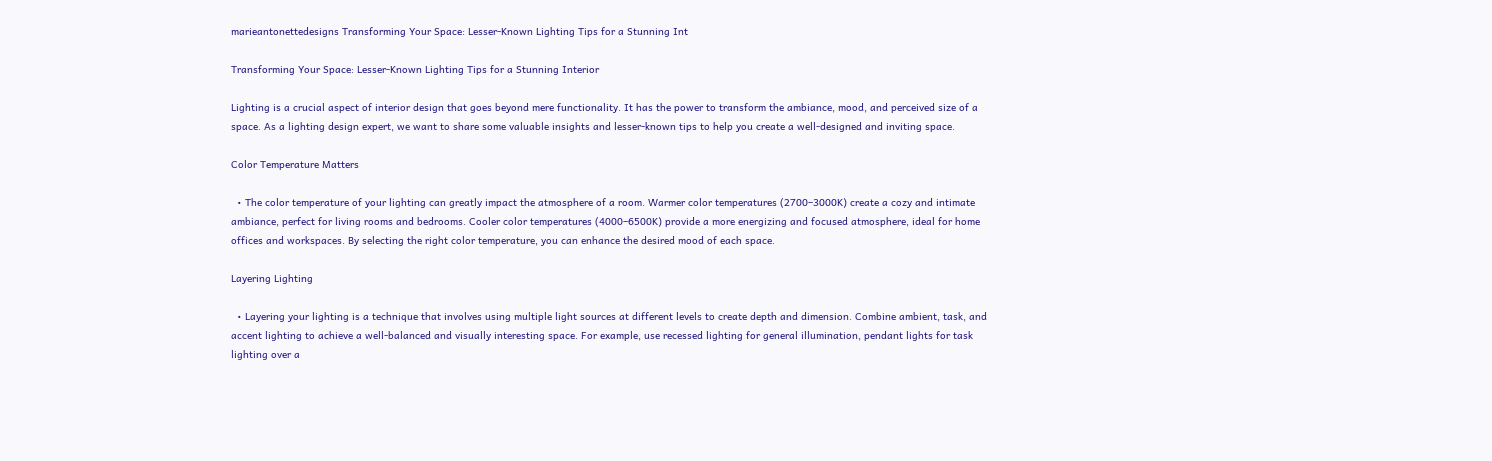marieantonettedesigns Transforming Your Space: Lesser-Known Lighting Tips for a Stunning Int

Transforming Your Space: Lesser-Known Lighting Tips for a Stunning Interior

Lighting is a crucial aspect of interior design that goes beyond mere functionality. It has the power to transform the ambiance, mood, and perceived size of a space. As a lighting design expert, we want to share some valuable insights and lesser-known tips to help you create a well-designed and inviting space.

Color Temperature Matters

  • The color temperature of your lighting can greatly impact the atmosphere of a room. Warmer color temperatures (2700–3000K) create a cozy and intimate ambiance, perfect for living rooms and bedrooms. Cooler color temperatures (4000–6500K) provide a more energizing and focused atmosphere, ideal for home offices and workspaces. By selecting the right color temperature, you can enhance the desired mood of each space.

Layering Lighting

  • Layering your lighting is a technique that involves using multiple light sources at different levels to create depth and dimension. Combine ambient, task, and accent lighting to achieve a well-balanced and visually interesting space. For example, use recessed lighting for general illumination, pendant lights for task lighting over a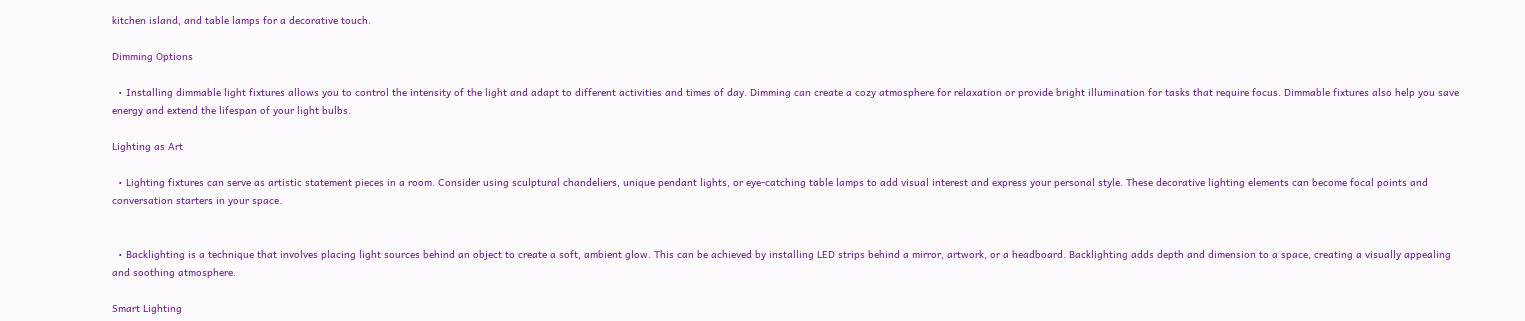kitchen island, and table lamps for a decorative touch.

Dimming Options

  • Installing dimmable light fixtures allows you to control the intensity of the light and adapt to different activities and times of day. Dimming can create a cozy atmosphere for relaxation or provide bright illumination for tasks that require focus. Dimmable fixtures also help you save energy and extend the lifespan of your light bulbs.

Lighting as Art

  • Lighting fixtures can serve as artistic statement pieces in a room. Consider using sculptural chandeliers, unique pendant lights, or eye-catching table lamps to add visual interest and express your personal style. These decorative lighting elements can become focal points and conversation starters in your space.


  • Backlighting is a technique that involves placing light sources behind an object to create a soft, ambient glow. This can be achieved by installing LED strips behind a mirror, artwork, or a headboard. Backlighting adds depth and dimension to a space, creating a visually appealing and soothing atmosphere.

Smart Lighting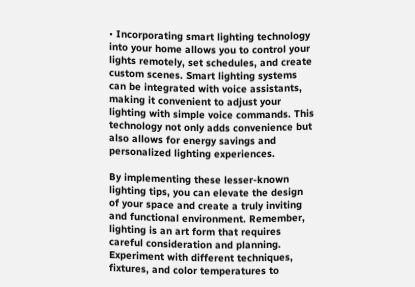• Incorporating smart lighting technology into your home allows you to control your lights remotely, set schedules, and create custom scenes. Smart lighting systems can be integrated with voice assistants, making it convenient to adjust your lighting with simple voice commands. This technology not only adds convenience but also allows for energy savings and personalized lighting experiences.

By implementing these lesser-known lighting tips, you can elevate the design of your space and create a truly inviting and functional environment. Remember, lighting is an art form that requires careful consideration and planning. Experiment with different techniques, fixtures, and color temperatures to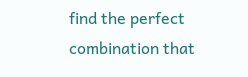find the perfect combination that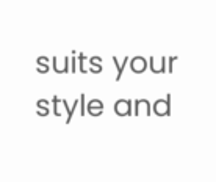suits your style and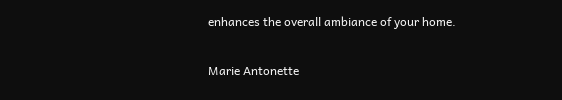enhances the overall ambiance of your home.

Marie Antonette